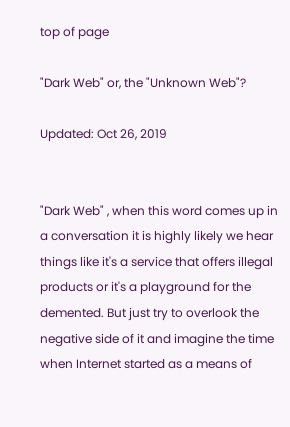top of page

"Dark Web" or, the "Unknown Web"?

Updated: Oct 26, 2019


"Dark Web" , when this word comes up in a conversation it is highly likely we hear things like it's a service that offers illegal products or it's a playground for the demented. But just try to overlook the negative side of it and imagine the time when Internet started as a means of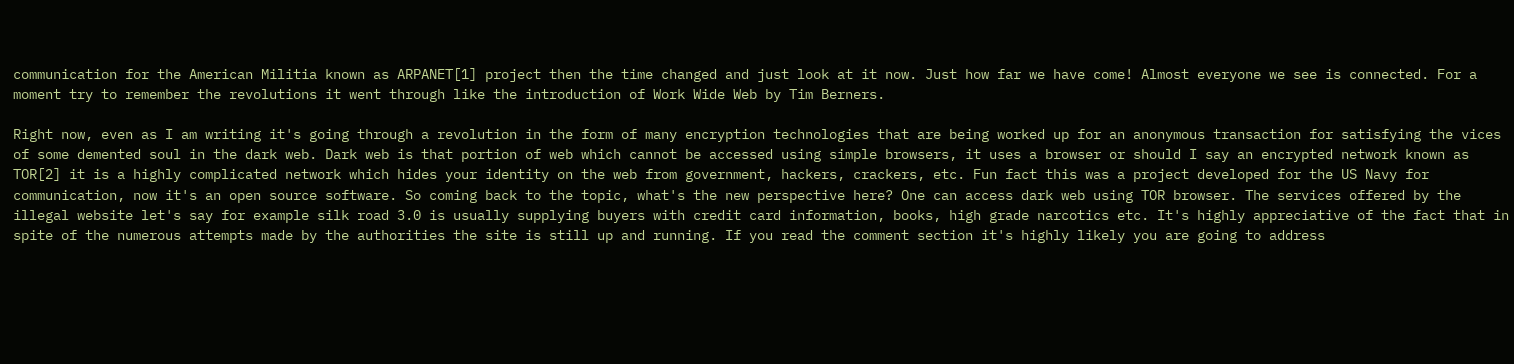communication for the American Militia known as ARPANET[1] project then the time changed and just look at it now. Just how far we have come! Almost everyone we see is connected. For a moment try to remember the revolutions it went through like the introduction of Work Wide Web by Tim Berners.

Right now, even as I am writing it's going through a revolution in the form of many encryption technologies that are being worked up for an anonymous transaction for satisfying the vices of some demented soul in the dark web. Dark web is that portion of web which cannot be accessed using simple browsers, it uses a browser or should I say an encrypted network known as TOR[2] it is a highly complicated network which hides your identity on the web from government, hackers, crackers, etc. Fun fact this was a project developed for the US Navy for communication, now it's an open source software. So coming back to the topic, what's the new perspective here? One can access dark web using TOR browser. The services offered by the illegal website let's say for example silk road 3.0 is usually supplying buyers with credit card information, books, high grade narcotics etc. It's highly appreciative of the fact that in spite of the numerous attempts made by the authorities the site is still up and running. If you read the comment section it's highly likely you are going to address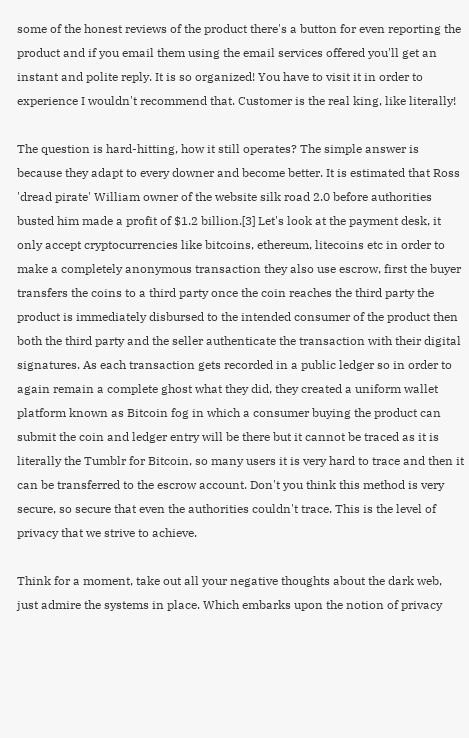some of the honest reviews of the product there's a button for even reporting the product and if you email them using the email services offered you'll get an instant and polite reply. It is so organized! You have to visit it in order to experience I wouldn't recommend that. Customer is the real king, like literally!

The question is hard-hitting, how it still operates? The simple answer is because they adapt to every downer and become better. It is estimated that Ross 'dread pirate' William owner of the website silk road 2.0 before authorities busted him made a profit of $1.2 billion.[3] Let's look at the payment desk, it only accept cryptocurrencies like bitcoins, ethereum, litecoins etc in order to make a completely anonymous transaction they also use escrow, first the buyer transfers the coins to a third party once the coin reaches the third party the product is immediately disbursed to the intended consumer of the product then both the third party and the seller authenticate the transaction with their digital signatures. As each transaction gets recorded in a public ledger so in order to again remain a complete ghost what they did, they created a uniform wallet platform known as Bitcoin fog in which a consumer buying the product can submit the coin and ledger entry will be there but it cannot be traced as it is literally the Tumblr for Bitcoin, so many users it is very hard to trace and then it can be transferred to the escrow account. Don't you think this method is very secure, so secure that even the authorities couldn't trace. This is the level of privacy that we strive to achieve.

Think for a moment, take out all your negative thoughts about the dark web, just admire the systems in place. Which embarks upon the notion of privacy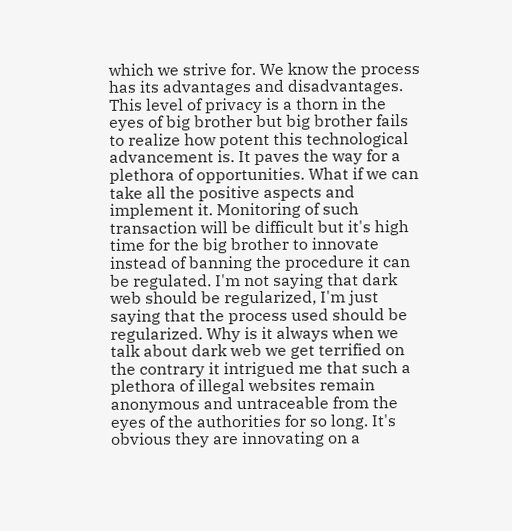which we strive for. We know the process has its advantages and disadvantages. This level of privacy is a thorn in the eyes of big brother but big brother fails to realize how potent this technological advancement is. It paves the way for a plethora of opportunities. What if we can take all the positive aspects and implement it. Monitoring of such transaction will be difficult but it's high time for the big brother to innovate instead of banning the procedure it can be regulated. I'm not saying that dark web should be regularized, I'm just saying that the process used should be regularized. Why is it always when we talk about dark web we get terrified on the contrary it intrigued me that such a plethora of illegal websites remain anonymous and untraceable from the eyes of the authorities for so long. It's obvious they are innovating on a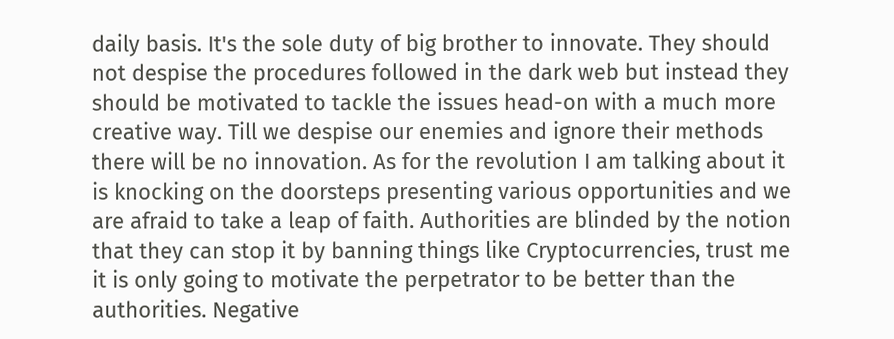daily basis. It's the sole duty of big brother to innovate. They should not despise the procedures followed in the dark web but instead they should be motivated to tackle the issues head-on with a much more creative way. Till we despise our enemies and ignore their methods there will be no innovation. As for the revolution I am talking about it is knocking on the doorsteps presenting various opportunities and we are afraid to take a leap of faith. Authorities are blinded by the notion that they can stop it by banning things like Cryptocurrencies, trust me it is only going to motivate the perpetrator to be better than the authorities. Negative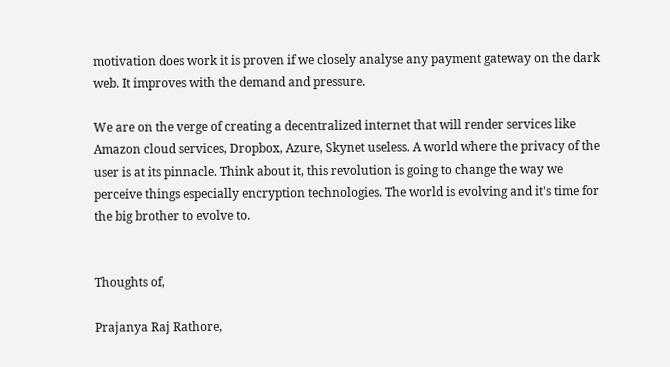motivation does work it is proven if we closely analyse any payment gateway on the dark web. It improves with the demand and pressure.

We are on the verge of creating a decentralized internet that will render services like Amazon cloud services, Dropbox, Azure, Skynet useless. A world where the privacy of the user is at its pinnacle. Think about it, this revolution is going to change the way we perceive things especially encryption technologies. The world is evolving and it's time for the big brother to evolve to.


Thoughts of,

Prajanya Raj Rathore,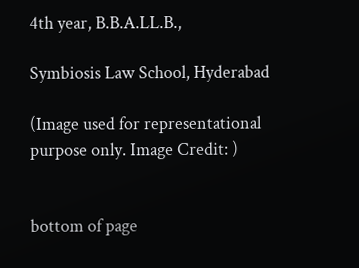4th year, B.B.A.LL.B.,

Symbiosis Law School, Hyderabad

(Image used for representational purpose only. Image Credit: )


bottom of page